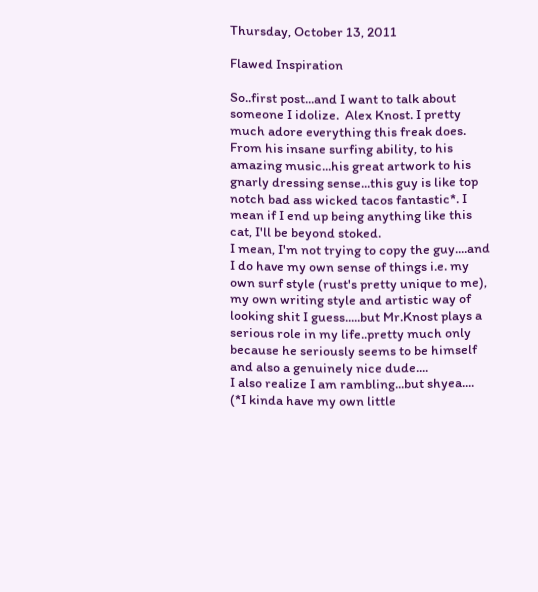Thursday, October 13, 2011

Flawed Inspiration

So..first post...and I want to talk about someone I idolize.  Alex Knost. I pretty much adore everything this freak does. From his insane surfing ability, to his amazing music...his great artwork to his gnarly dressing sense...this guy is like top notch bad ass wicked tacos fantastic*. I mean if I end up being anything like this cat, I'll be beyond stoked.
I mean, I'm not trying to copy the guy....and I do have my own sense of things i.e. my own surf style (rust's pretty unique to me), my own writing style and artistic way of looking shit I guess.....but Mr.Knost plays a serious role in my life..pretty much only because he seriously seems to be himself and also a genuinely nice dude....
I also realize I am rambling...but shyea....
(*I kinda have my own little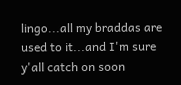lingo...all my braddas are used to it...and I'm sure y'all catch on soon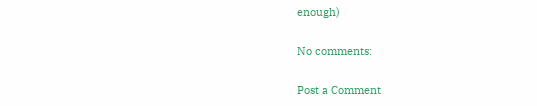enough)

No comments:

Post a Comment